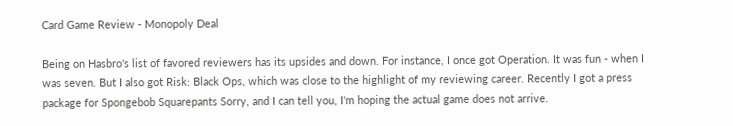Card Game Review - Monopoly Deal

Being on Hasbro's list of favored reviewers has its upsides and down. For instance, I once got Operation. It was fun - when I was seven. But I also got Risk: Black Ops, which was close to the highlight of my reviewing career. Recently I got a press package for Spongebob Squarepants Sorry, and I can tell you, I'm hoping the actual game does not arrive.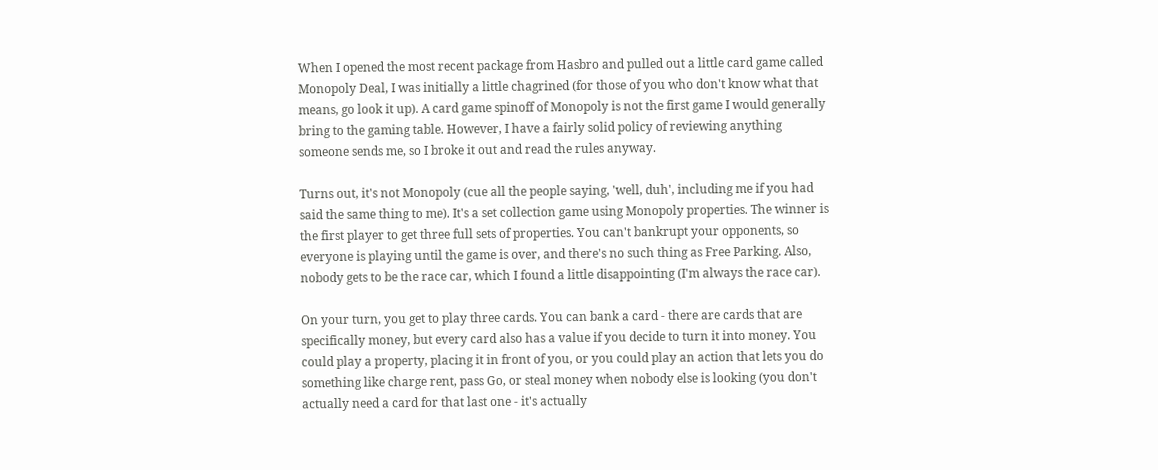When I opened the most recent package from Hasbro and pulled out a little card game called Monopoly Deal, I was initially a little chagrined (for those of you who don't know what that means, go look it up). A card game spinoff of Monopoly is not the first game I would generally bring to the gaming table. However, I have a fairly solid policy of reviewing anything someone sends me, so I broke it out and read the rules anyway.

Turns out, it's not Monopoly (cue all the people saying, 'well, duh', including me if you had said the same thing to me). It's a set collection game using Monopoly properties. The winner is the first player to get three full sets of properties. You can't bankrupt your opponents, so everyone is playing until the game is over, and there's no such thing as Free Parking. Also, nobody gets to be the race car, which I found a little disappointing (I'm always the race car).

On your turn, you get to play three cards. You can bank a card - there are cards that are specifically money, but every card also has a value if you decide to turn it into money. You could play a property, placing it in front of you, or you could play an action that lets you do something like charge rent, pass Go, or steal money when nobody else is looking (you don't actually need a card for that last one - it's actually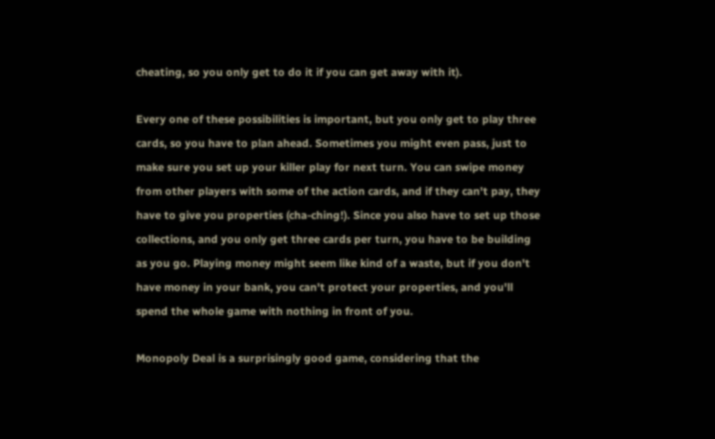cheating, so you only get to do it if you can get away with it).

Every one of these possibilities is important, but you only get to play three cards, so you have to plan ahead. Sometimes you might even pass, just to make sure you set up your killer play for next turn. You can swipe money from other players with some of the action cards, and if they can't pay, they have to give you properties (cha-ching!). Since you also have to set up those collections, and you only get three cards per turn, you have to be building as you go. Playing money might seem like kind of a waste, but if you don't have money in your bank, you can't protect your properties, and you'll spend the whole game with nothing in front of you.

Monopoly Deal is a surprisingly good game, considering that the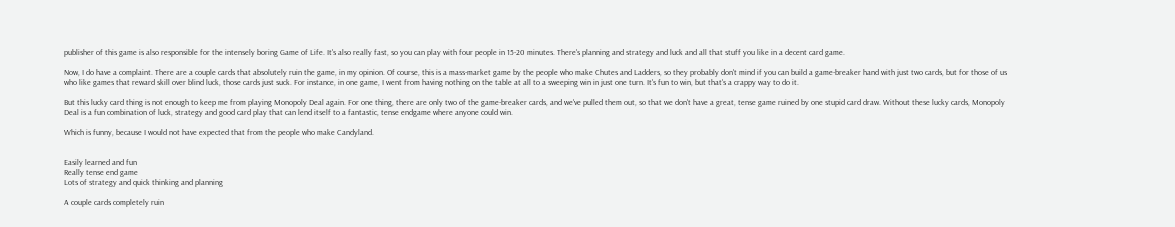publisher of this game is also responsible for the intensely boring Game of Life. It's also really fast, so you can play with four people in 15-20 minutes. There's planning and strategy and luck and all that stuff you like in a decent card game.

Now, I do have a complaint. There are a couple cards that absolutely ruin the game, in my opinion. Of course, this is a mass-market game by the people who make Chutes and Ladders, so they probably don't mind if you can build a game-breaker hand with just two cards, but for those of us who like games that reward skill over blind luck, those cards just suck. For instance, in one game, I went from having nothing on the table at all to a sweeping win in just one turn. It's fun to win, but that's a crappy way to do it.

But this lucky card thing is not enough to keep me from playing Monopoly Deal again. For one thing, there are only two of the game-breaker cards, and we've pulled them out, so that we don't have a great, tense game ruined by one stupid card draw. Without these lucky cards, Monopoly Deal is a fun combination of luck, strategy and good card play that can lend itself to a fantastic, tense endgame where anyone could win.

Which is funny, because I would not have expected that from the people who make Candyland.


Easily learned and fun
Really tense end game
Lots of strategy and quick thinking and planning

A couple cards completely ruin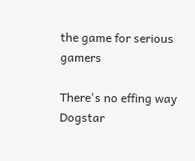the game for serious gamers

There's no effing way Dogstar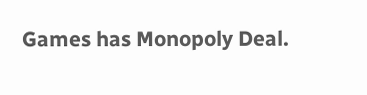Games has Monopoly Deal.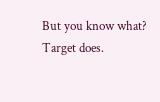But you know what? Target does.